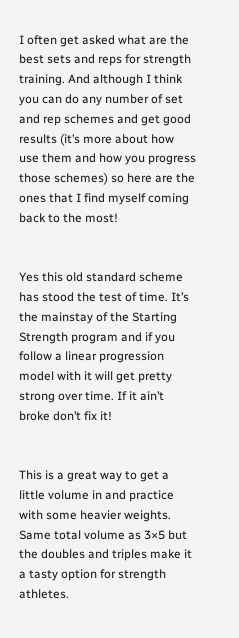I often get asked what are the best sets and reps for strength training. And although I think you can do any number of set and rep schemes and get good results (it’s more about how use them and how you progress those schemes) so here are the ones that I find myself coming back to the most!


Yes this old standard scheme has stood the test of time. It’s the mainstay of the Starting Strength program and if you follow a linear progression model with it will get pretty strong over time. If it ain’t broke don’t fix it!


This is a great way to get a little volume in and practice with some heavier weights. Same total volume as 3×5 but the doubles and triples make it a tasty option for strength athletes.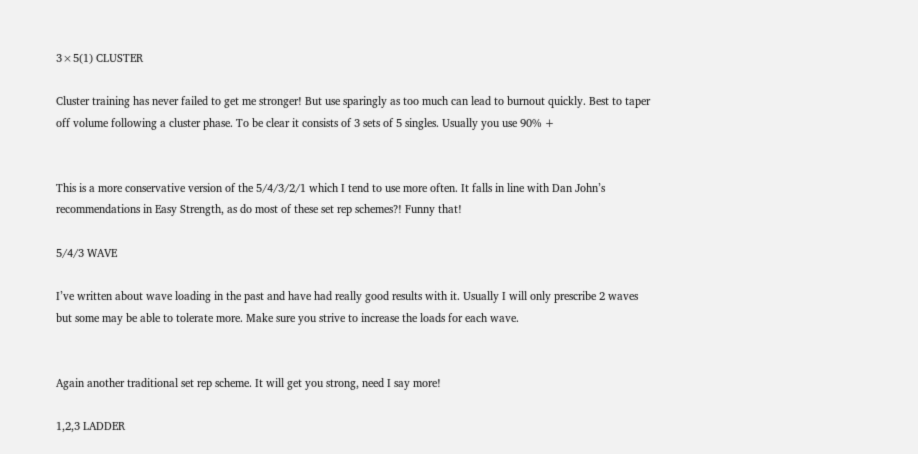3×5(1) CLUSTER

Cluster training has never failed to get me stronger! But use sparingly as too much can lead to burnout quickly. Best to taper off volume following a cluster phase. To be clear it consists of 3 sets of 5 singles. Usually you use 90% +


This is a more conservative version of the 5/4/3/2/1 which I tend to use more often. It falls in line with Dan John’s recommendations in Easy Strength, as do most of these set rep schemes?! Funny that!

5/4/3 WAVE

I’ve written about wave loading in the past and have had really good results with it. Usually I will only prescribe 2 waves but some may be able to tolerate more. Make sure you strive to increase the loads for each wave.


Again another traditional set rep scheme. It will get you strong, need I say more!

1,2,3 LADDER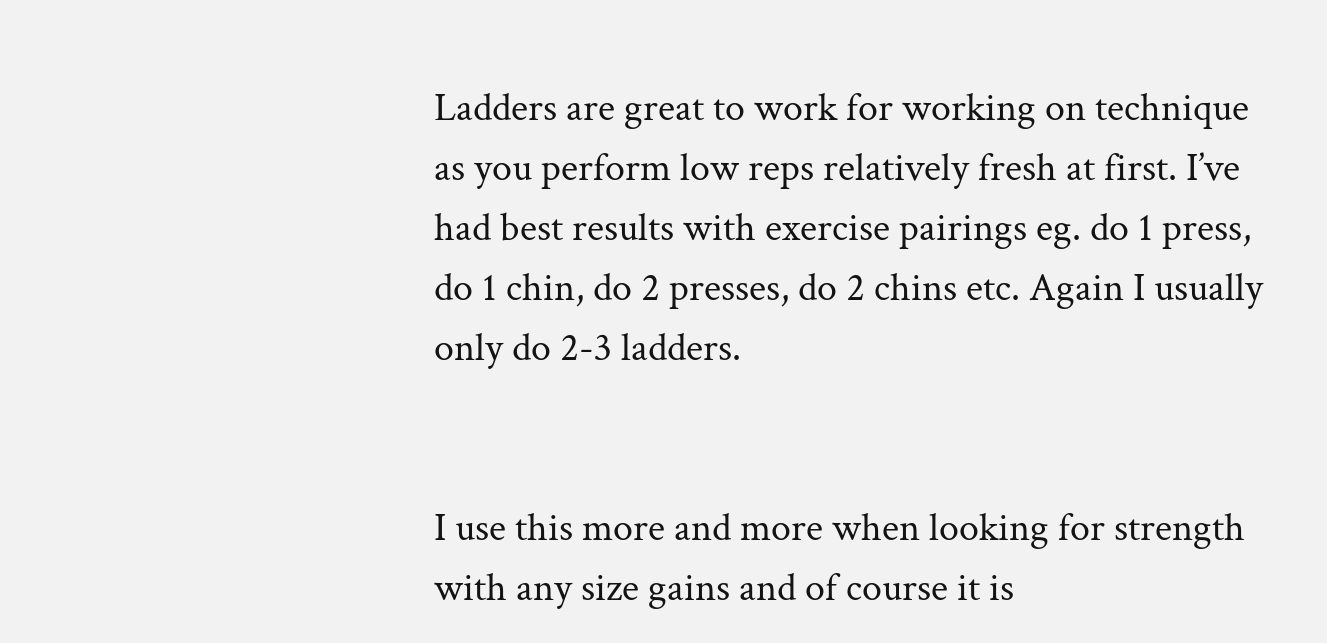Ladders are great to work for working on technique as you perform low reps relatively fresh at first. I’ve had best results with exercise pairings eg. do 1 press, do 1 chin, do 2 presses, do 2 chins etc. Again I usually only do 2-3 ladders.


I use this more and more when looking for strength with any size gains and of course it is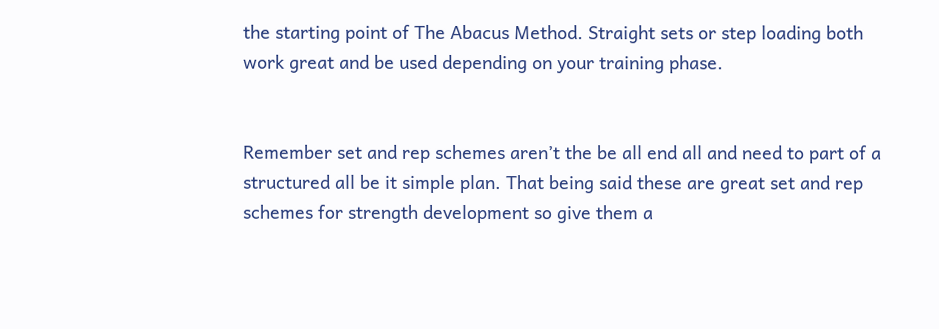the starting point of The Abacus Method. Straight sets or step loading both work great and be used depending on your training phase.


Remember set and rep schemes aren’t the be all end all and need to part of a structured all be it simple plan. That being said these are great set and rep schemes for strength development so give them a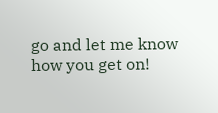go and let me know how you get on!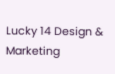Lucky 14 Design & Marketing